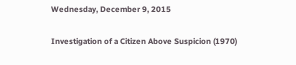Wednesday, December 9, 2015

Investigation of a Citizen Above Suspicion (1970)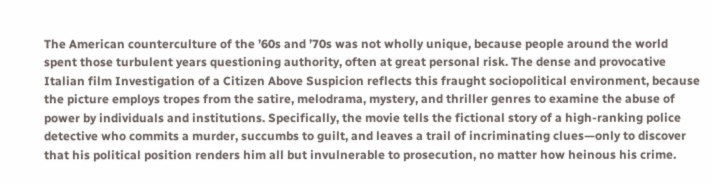The American counterculture of the ’60s and ’70s was not wholly unique, because people around the world spent those turbulent years questioning authority, often at great personal risk. The dense and provocative Italian film Investigation of a Citizen Above Suspicion reflects this fraught sociopolitical environment, because the picture employs tropes from the satire, melodrama, mystery, and thriller genres to examine the abuse of power by individuals and institutions. Specifically, the movie tells the fictional story of a high-ranking police detective who commits a murder, succumbs to guilt, and leaves a trail of incriminating clues—only to discover that his political position renders him all but invulnerable to prosecution, no matter how heinous his crime.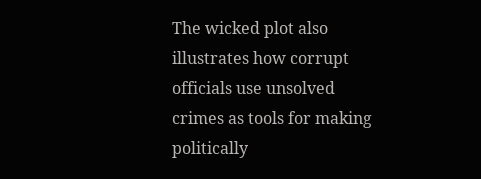The wicked plot also illustrates how corrupt officials use unsolved crimes as tools for making politically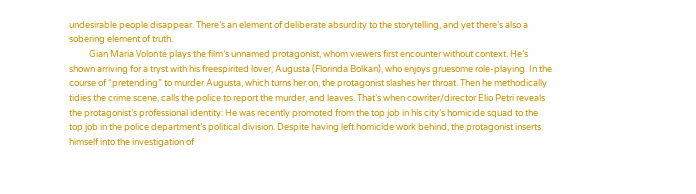undesirable people disappear. There’s an element of deliberate absurdity to the storytelling, and yet there’s also a sobering element of truth.
          Gian Maria Volonté plays the film’s unnamed protagonist, whom viewers first encounter without context. He’s shown arriving for a tryst with his freespirited lover, Augusta (Florinda Bolkan), who enjoys gruesome role-playing. In the course of “pretending” to murder Augusta, which turns her on, the protagonist slashes her throat. Then he methodically tidies the crime scene, calls the police to report the murder, and leaves. That’s when cowriter/director Elio Petri reveals the protagonist’s professional identity: He was recently promoted from the top job in his city’s homicide squad to the top job in the police department’s political division. Despite having left homicide work behind, the protagonist inserts himself into the investigation of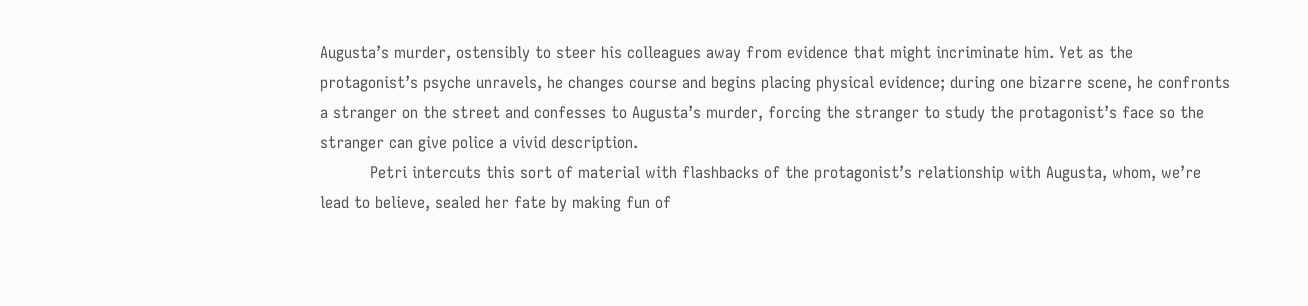Augusta’s murder, ostensibly to steer his colleagues away from evidence that might incriminate him. Yet as the protagonist’s psyche unravels, he changes course and begins placing physical evidence; during one bizarre scene, he confronts a stranger on the street and confesses to Augusta’s murder, forcing the stranger to study the protagonist’s face so the stranger can give police a vivid description.
          Petri intercuts this sort of material with flashbacks of the protagonist’s relationship with Augusta, whom, we’re lead to believe, sealed her fate by making fun of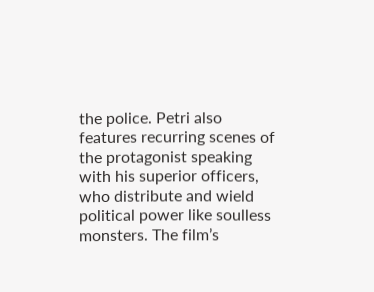the police. Petri also features recurring scenes of the protagonist speaking with his superior officers, who distribute and wield political power like soulless monsters. The film’s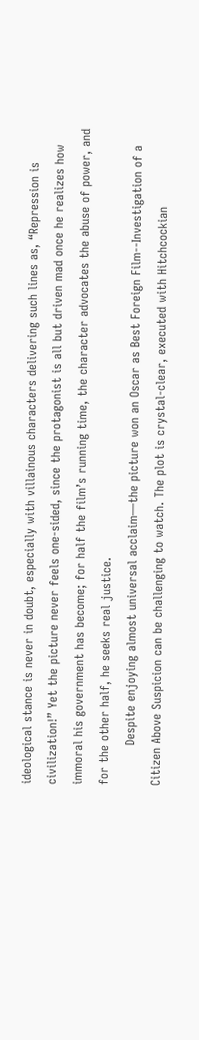ideological stance is never in doubt, especially with villainous characters delivering such lines as, “Repression is civilization!” Yet the picture never feels one-sided, since the protagonist is all but driven mad once he realizes how immoral his government has become; for half the film’s running time, the character advocates the abuse of power, and for the other half, he seeks real justice.
          Despite enjoying almost universal acclaim—the picture won an Oscar as Best Foreign Film--Investigation of a Citizen Above Suspicion can be challenging to watch. The plot is crystal-clear, executed with Hitchcockian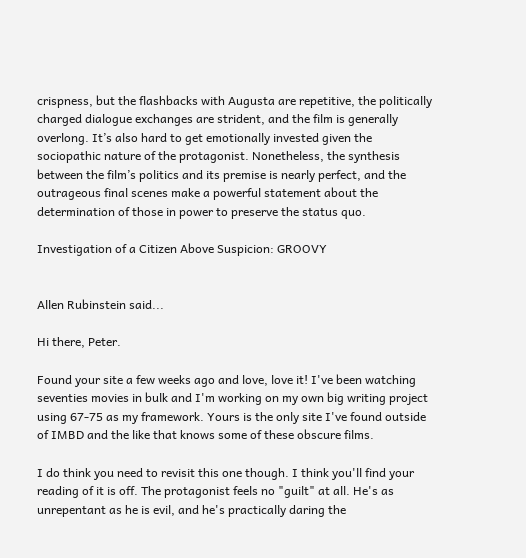crispness, but the flashbacks with Augusta are repetitive, the politically charged dialogue exchanges are strident, and the film is generally overlong. It’s also hard to get emotionally invested given the sociopathic nature of the protagonist. Nonetheless, the synthesis between the film’s politics and its premise is nearly perfect, and the outrageous final scenes make a powerful statement about the determination of those in power to preserve the status quo.

Investigation of a Citizen Above Suspicion: GROOVY


Allen Rubinstein said...

Hi there, Peter.

Found your site a few weeks ago and love, love it! I've been watching seventies movies in bulk and I'm working on my own big writing project using 67-75 as my framework. Yours is the only site I've found outside of IMBD and the like that knows some of these obscure films.

I do think you need to revisit this one though. I think you'll find your reading of it is off. The protagonist feels no "guilt" at all. He's as unrepentant as he is evil, and he's practically daring the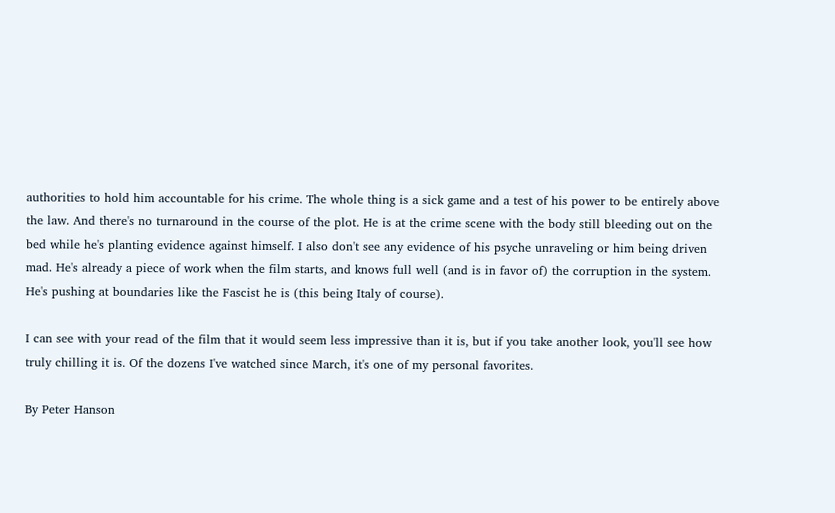authorities to hold him accountable for his crime. The whole thing is a sick game and a test of his power to be entirely above the law. And there's no turnaround in the course of the plot. He is at the crime scene with the body still bleeding out on the bed while he's planting evidence against himself. I also don't see any evidence of his psyche unraveling or him being driven mad. He's already a piece of work when the film starts, and knows full well (and is in favor of) the corruption in the system. He's pushing at boundaries like the Fascist he is (this being Italy of course).

I can see with your read of the film that it would seem less impressive than it is, but if you take another look, you'll see how truly chilling it is. Of the dozens I've watched since March, it's one of my personal favorites.

By Peter Hanson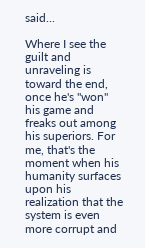said...

Where I see the guilt and unraveling is toward the end, once he's "won" his game and freaks out among his superiors. For me, that's the moment when his humanity surfaces upon his realization that the system is even more corrupt and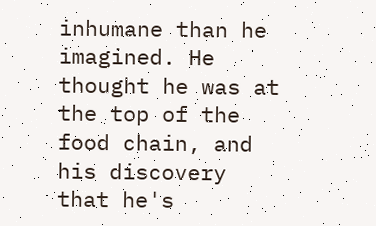inhumane than he imagined. He thought he was at the top of the food chain, and his discovery that he's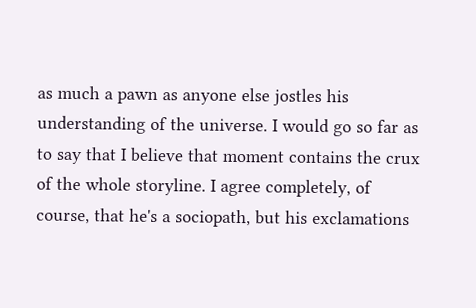as much a pawn as anyone else jostles his understanding of the universe. I would go so far as to say that I believe that moment contains the crux of the whole storyline. I agree completely, of course, that he's a sociopath, but his exclamations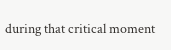during that critical moment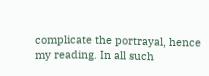complicate the portrayal, hence my reading. In all such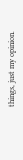things, just my opinion.